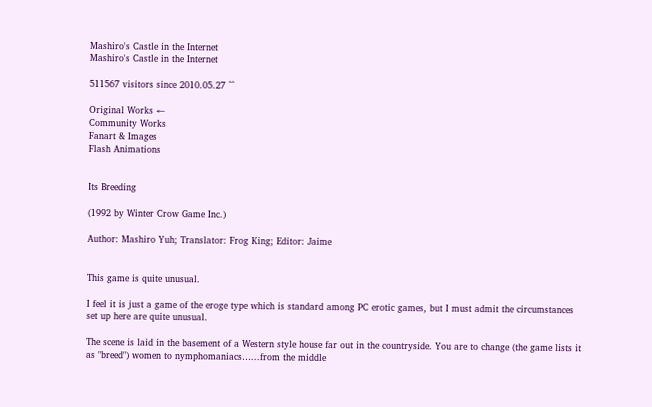Mashiro's Castle in the Internet
Mashiro's Castle in the Internet

511567 visitors since 2010.05.27 ^^

Original Works ←
Community Works
Fanart & Images
Flash Animations


Its Breeding

(1992 by Winter Crow Game Inc.)

Author: Mashiro Yuh; Translator: Frog King; Editor: Jaime


This game is quite unusual.

I feel it is just a game of the eroge type which is standard among PC erotic games, but I must admit the circumstances set up here are quite unusual.

The scene is laid in the basement of a Western style house far out in the countryside. You are to change (the game lists it as "breed") women to nymphomaniacs…...from the middle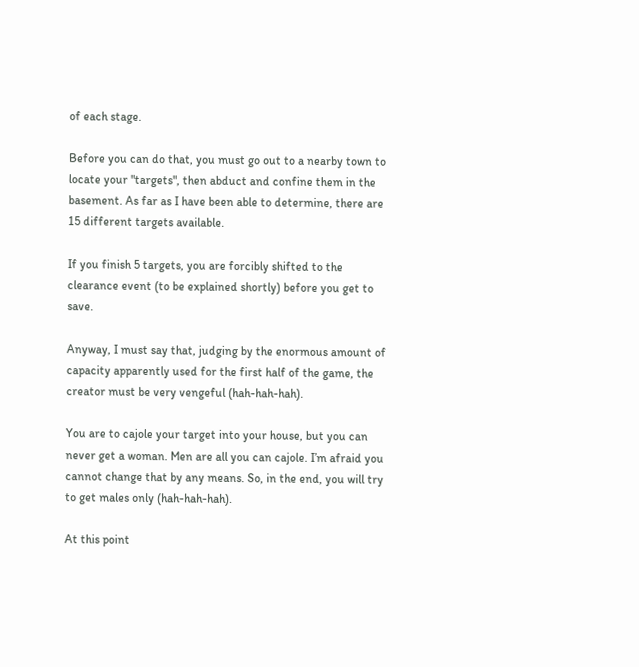of each stage.

Before you can do that, you must go out to a nearby town to locate your "targets", then abduct and confine them in the basement. As far as I have been able to determine, there are 15 different targets available.

If you finish 5 targets, you are forcibly shifted to the clearance event (to be explained shortly) before you get to save.

Anyway, I must say that, judging by the enormous amount of capacity apparently used for the first half of the game, the creator must be very vengeful (hah-hah-hah).

You are to cajole your target into your house, but you can never get a woman. Men are all you can cajole. I’m afraid you cannot change that by any means. So, in the end, you will try to get males only (hah-hah-hah).

At this point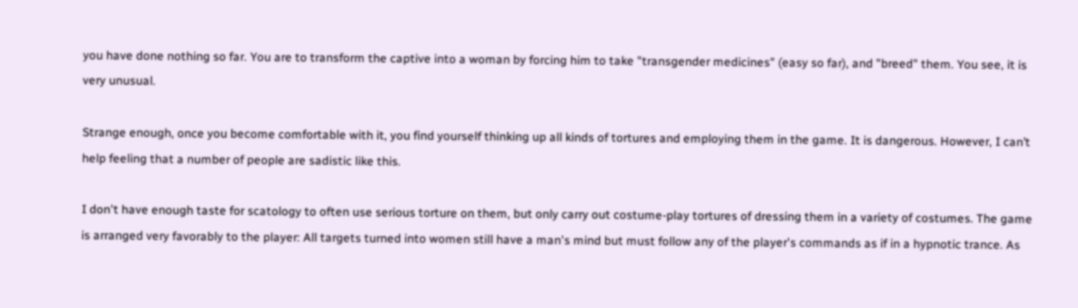you have done nothing so far. You are to transform the captive into a woman by forcing him to take "transgender medicines" (easy so far), and "breed" them. You see, it is very unusual.

Strange enough, once you become comfortable with it, you find yourself thinking up all kinds of tortures and employing them in the game. It is dangerous. However, I can’t help feeling that a number of people are sadistic like this.

I don't have enough taste for scatology to often use serious torture on them, but only carry out costume-play tortures of dressing them in a variety of costumes. The game is arranged very favorably to the player: All targets turned into women still have a man's mind but must follow any of the player's commands as if in a hypnotic trance. As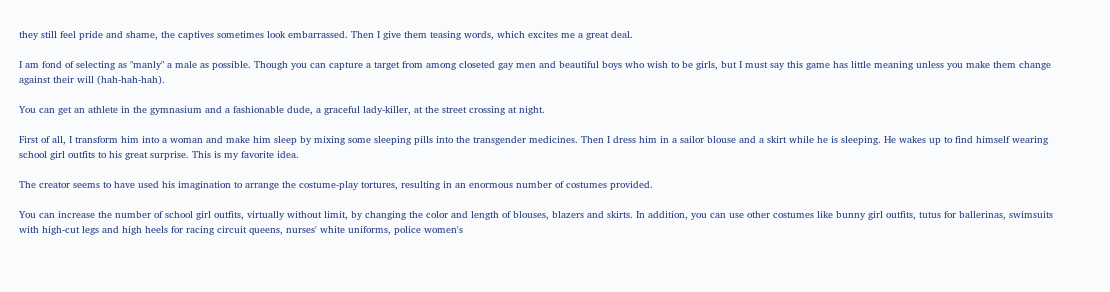they still feel pride and shame, the captives sometimes look embarrassed. Then I give them teasing words, which excites me a great deal.

I am fond of selecting as "manly" a male as possible. Though you can capture a target from among closeted gay men and beautiful boys who wish to be girls, but I must say this game has little meaning unless you make them change against their will (hah-hah-hah).

You can get an athlete in the gymnasium and a fashionable dude, a graceful lady-killer, at the street crossing at night.

First of all, I transform him into a woman and make him sleep by mixing some sleeping pills into the transgender medicines. Then I dress him in a sailor blouse and a skirt while he is sleeping. He wakes up to find himself wearing school girl outfits to his great surprise. This is my favorite idea.

The creator seems to have used his imagination to arrange the costume-play tortures, resulting in an enormous number of costumes provided.

You can increase the number of school girl outfits, virtually without limit, by changing the color and length of blouses, blazers and skirts. In addition, you can use other costumes like bunny girl outfits, tutus for ballerinas, swimsuits with high-cut legs and high heels for racing circuit queens, nurses' white uniforms, police women's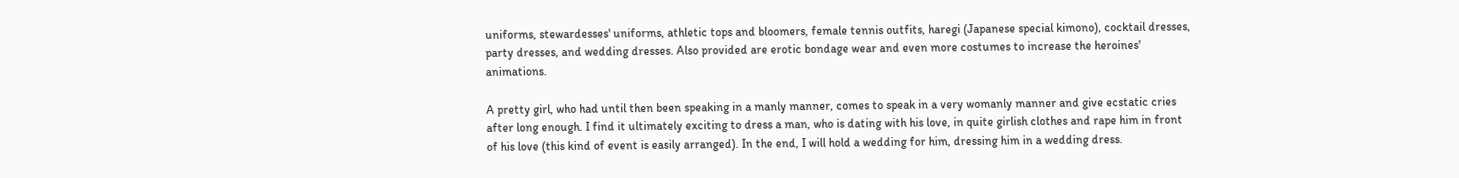uniforms, stewardesses' uniforms, athletic tops and bloomers, female tennis outfits, haregi (Japanese special kimono), cocktail dresses, party dresses, and wedding dresses. Also provided are erotic bondage wear and even more costumes to increase the heroines' animations.

A pretty girl, who had until then been speaking in a manly manner, comes to speak in a very womanly manner and give ecstatic cries after long enough. I find it ultimately exciting to dress a man, who is dating with his love, in quite girlish clothes and rape him in front of his love (this kind of event is easily arranged). In the end, I will hold a wedding for him, dressing him in a wedding dress.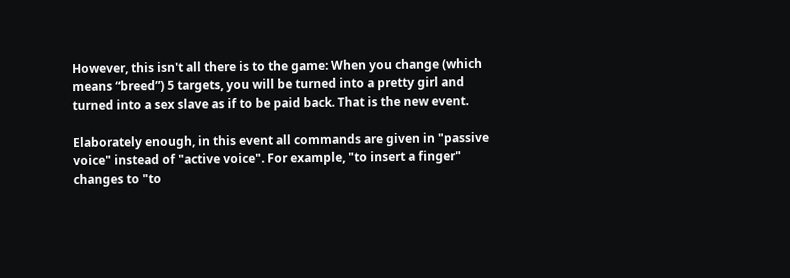However, this isn't all there is to the game: When you change (which means “breed”) 5 targets, you will be turned into a pretty girl and turned into a sex slave as if to be paid back. That is the new event.

Elaborately enough, in this event all commands are given in "passive voice" instead of "active voice". For example, "to insert a finger" changes to "to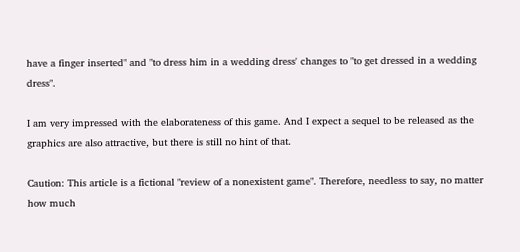have a finger inserted" and "to dress him in a wedding dress' changes to "to get dressed in a wedding dress".

I am very impressed with the elaborateness of this game. And I expect a sequel to be released as the graphics are also attractive, but there is still no hint of that.

Caution: This article is a fictional "review of a nonexistent game". Therefore, needless to say, no matter how much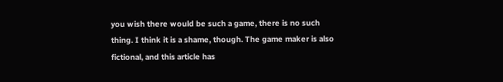you wish there would be such a game, there is no such thing. I think it is a shame, though. The game maker is also fictional, and this article has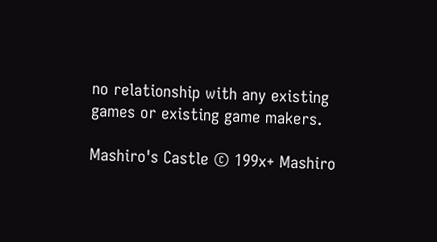no relationship with any existing games or existing game makers.

Mashiro's Castle © 199x+ Mashiro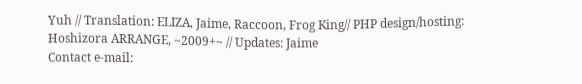Yuh // Translation: ELIZA, Jaime, Raccoon, Frog King// PHP design/hosting: Hoshizora ARRANGE, ~2009+~ // Updates: Jaime
Contact e-mail: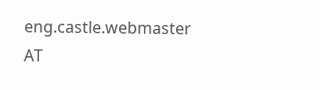eng.castle.webmaster AT